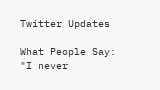Twitter Updates

What People Say:
"I never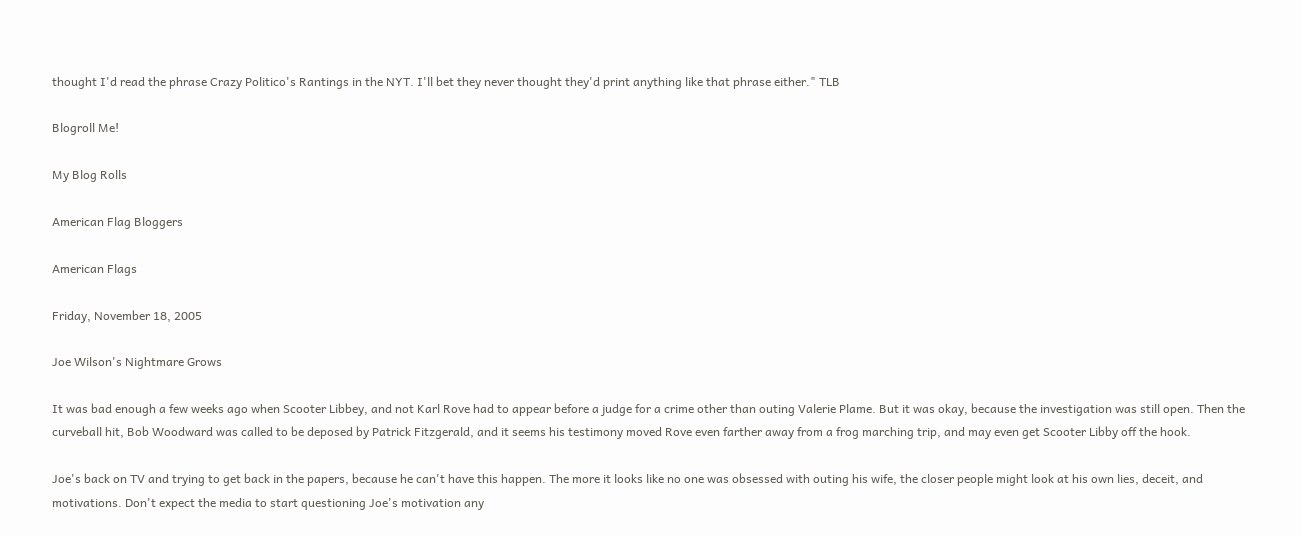thought I'd read the phrase Crazy Politico's Rantings in the NYT. I'll bet they never thought they'd print anything like that phrase either." TLB

Blogroll Me!

My Blog Rolls

American Flag Bloggers

American Flags

Friday, November 18, 2005

Joe Wilson's Nightmare Grows

It was bad enough a few weeks ago when Scooter Libbey, and not Karl Rove had to appear before a judge for a crime other than outing Valerie Plame. But it was okay, because the investigation was still open. Then the curveball hit, Bob Woodward was called to be deposed by Patrick Fitzgerald, and it seems his testimony moved Rove even farther away from a frog marching trip, and may even get Scooter Libby off the hook.

Joe's back on TV and trying to get back in the papers, because he can't have this happen. The more it looks like no one was obsessed with outing his wife, the closer people might look at his own lies, deceit, and motivations. Don't expect the media to start questioning Joe's motivation any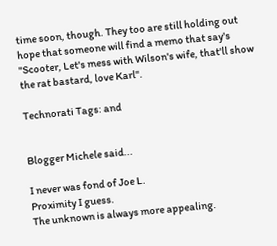time soon, though. They too are still holding out hope that someone will find a memo that say's "Scooter, Let's mess with Wilson's wife, that'll show the rat bastard, love Karl".

Technorati Tags: and


Blogger Michele said...

I never was fond of Joe L.
Proximity I guess.
The unknown is always more appealing.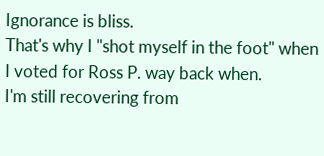Ignorance is bliss.
That's why I "shot myself in the foot" when I voted for Ross P. way back when.
I'm still recovering from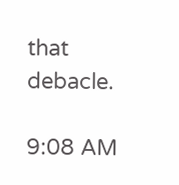that debacle.

9:08 AM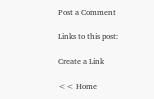Post a Comment

Links to this post:

Create a Link

<< Home